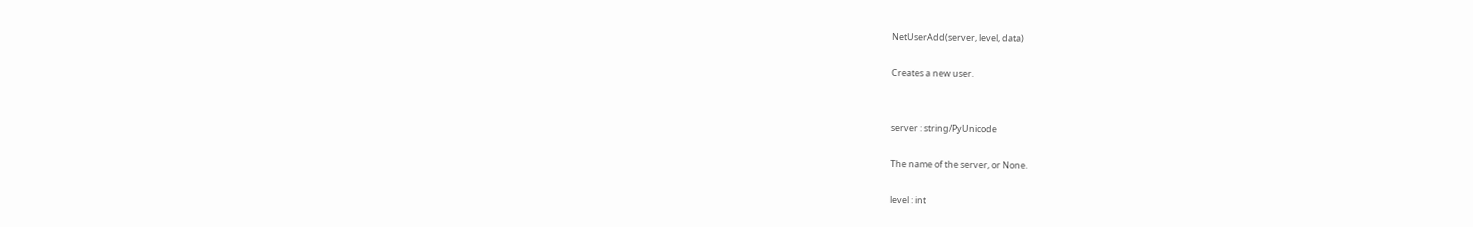NetUserAdd(server, level, data)

Creates a new user.


server : string/PyUnicode

The name of the server, or None.

level : int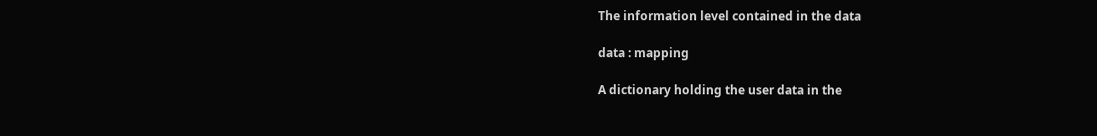The information level contained in the data

data : mapping

A dictionary holding the user data in the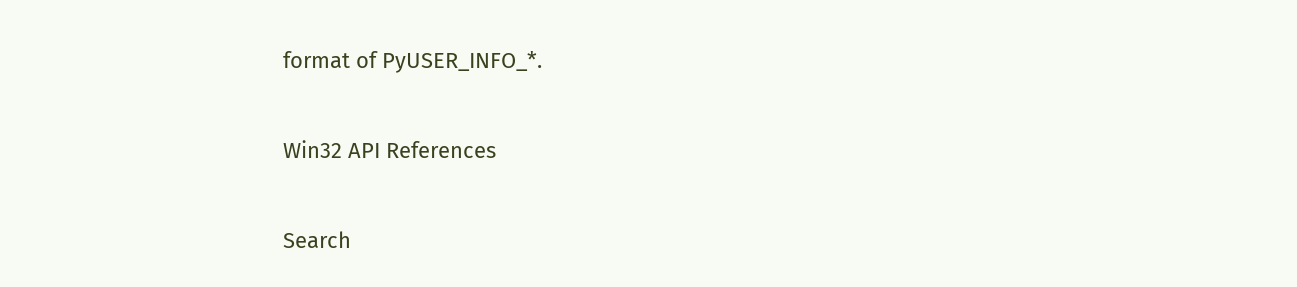format of PyUSER_INFO_*.

Win32 API References

Search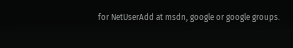for NetUserAdd at msdn, google or google groups.